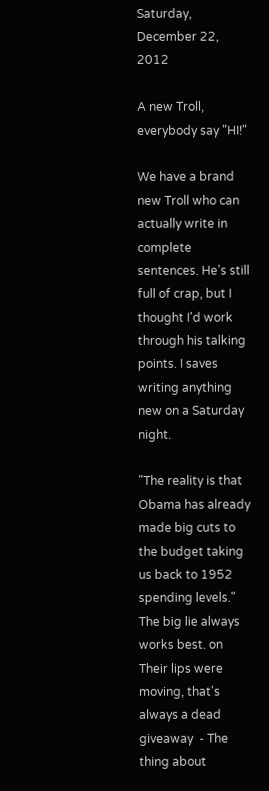Saturday, December 22, 2012

A new Troll, everybody say "HI!"

We have a brand new Troll who can actually write in complete sentences. He's still full of crap, but I thought I'd work through his talking points. I saves writing anything new on a Saturday night.

"The reality is that Obama has already made big cuts to the budget taking us back to 1952 spending levels." The big lie always works best. on Their lips were moving, that's always a dead giveaway  - The thing about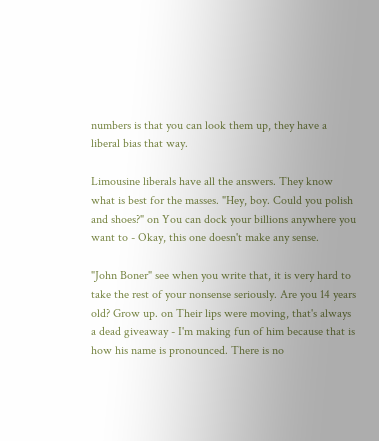numbers is that you can look them up, they have a liberal bias that way.

Limousine liberals have all the answers. They know what is best for the masses. "Hey, boy. Could you polish and shoes?" on You can dock your billions anywhere you want to - Okay, this one doesn't make any sense.

"John Boner" see when you write that, it is very hard to take the rest of your nonsense seriously. Are you 14 years old? Grow up. on Their lips were moving, that's always a dead giveaway - I'm making fun of him because that is how his name is pronounced. There is no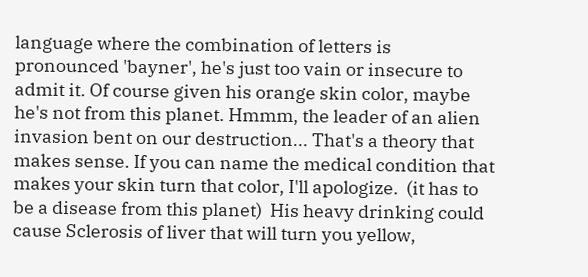language where the combination of letters is pronounced 'bayner', he's just too vain or insecure to admit it. Of course given his orange skin color, maybe he's not from this planet. Hmmm, the leader of an alien invasion bent on our destruction... That's a theory that makes sense. If you can name the medical condition that makes your skin turn that color, I'll apologize.  (it has to be a disease from this planet)  His heavy drinking could cause Sclerosis of liver that will turn you yellow,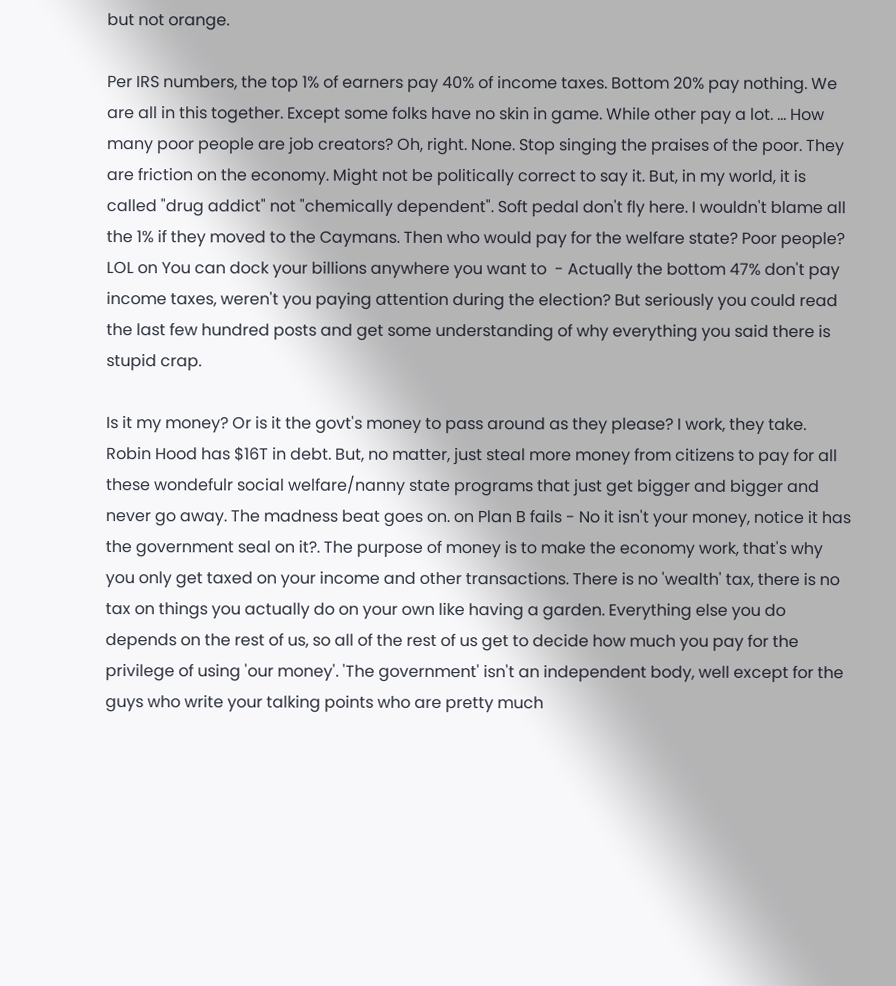but not orange.

Per IRS numbers, the top 1% of earners pay 40% of income taxes. Bottom 20% pay nothing. We are all in this together. Except some folks have no skin in game. While other pay a lot. ... How many poor people are job creators? Oh, right. None. Stop singing the praises of the poor. They are friction on the economy. Might not be politically correct to say it. But, in my world, it is called "drug addict" not "chemically dependent". Soft pedal don't fly here. I wouldn't blame all the 1% if they moved to the Caymans. Then who would pay for the welfare state? Poor people? LOL on You can dock your billions anywhere you want to  - Actually the bottom 47% don't pay income taxes, weren't you paying attention during the election? But seriously you could read the last few hundred posts and get some understanding of why everything you said there is stupid crap.

Is it my money? Or is it the govt's money to pass around as they please? I work, they take. Robin Hood has $16T in debt. But, no matter, just steal more money from citizens to pay for all these wondefulr social welfare/nanny state programs that just get bigger and bigger and never go away. The madness beat goes on. on Plan B fails - No it isn't your money, notice it has the government seal on it?. The purpose of money is to make the economy work, that's why you only get taxed on your income and other transactions. There is no 'wealth' tax, there is no tax on things you actually do on your own like having a garden. Everything else you do depends on the rest of us, so all of the rest of us get to decide how much you pay for the privilege of using 'our money'. 'The government' isn't an independent body, well except for the guys who write your talking points who are pretty much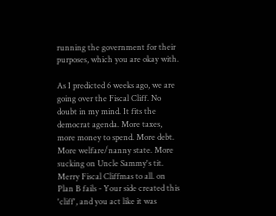running the government for their purposes, which you are okay with.

As I predicted 6 weeks ago, we are going over the Fiscal Cliff. No doubt in my mind. It fits the democrat agenda. More taxes, more money to spend. More debt. More welfare/nanny state. More sucking on Uncle Sammy's tit. Merry Fiscal Cliffmas to all. on Plan B fails - Your side created this 'cliff', and you act like it was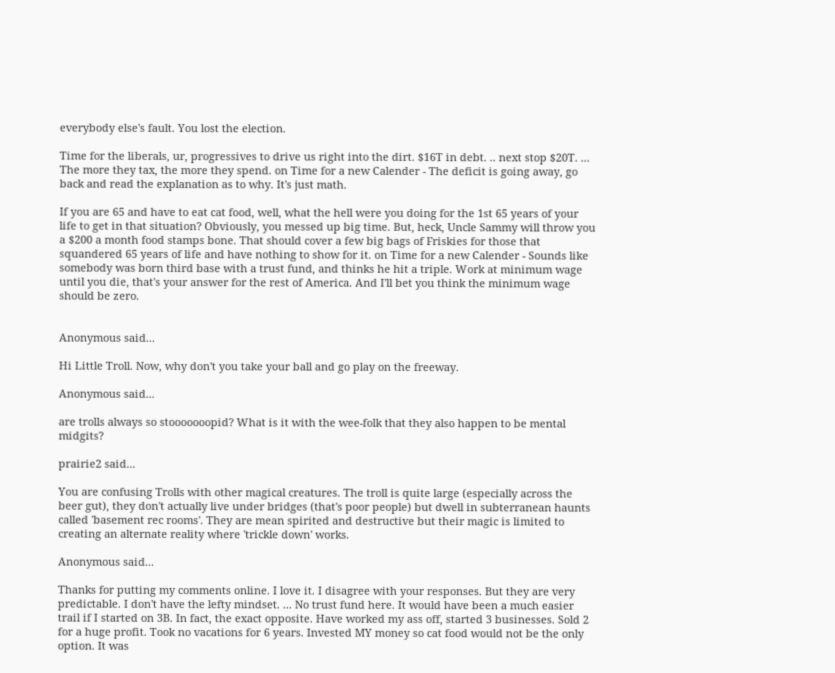everybody else's fault. You lost the election.

Time for the liberals, ur, progressives to drive us right into the dirt. $16T in debt. .. next stop $20T. ... The more they tax, the more they spend. on Time for a new Calender - The deficit is going away, go back and read the explanation as to why. It's just math.

If you are 65 and have to eat cat food, well, what the hell were you doing for the 1st 65 years of your life to get in that situation? Obviously, you messed up big time. But, heck, Uncle Sammy will throw you a $200 a month food stamps bone. That should cover a few big bags of Friskies for those that squandered 65 years of life and have nothing to show for it. on Time for a new Calender - Sounds like somebody was born third base with a trust fund, and thinks he hit a triple. Work at minimum wage until you die, that's your answer for the rest of America. And I'll bet you think the minimum wage should be zero.


Anonymous said...

Hi Little Troll. Now, why don't you take your ball and go play on the freeway.

Anonymous said...

are trolls always so stooooooopid? What is it with the wee-folk that they also happen to be mental midgits?

prairie2 said...

You are confusing Trolls with other magical creatures. The troll is quite large (especially across the beer gut), they don't actually live under bridges (that's poor people) but dwell in subterranean haunts called 'basement rec rooms'. They are mean spirited and destructive but their magic is limited to creating an alternate reality where 'trickle down' works.

Anonymous said...

Thanks for putting my comments online. I love it. I disagree with your responses. But they are very predictable. I don't have the lefty mindset. ... No trust fund here. It would have been a much easier trail if I started on 3B. In fact, the exact opposite. Have worked my ass off, started 3 businesses. Sold 2 for a huge profit. Took no vacations for 6 years. Invested MY money so cat food would not be the only option. It was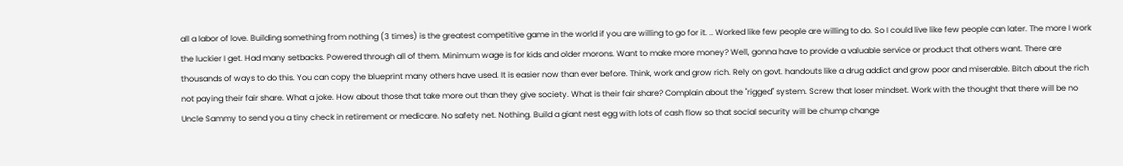all a labor of love. Building something from nothing (3 times) is the greatest competitive game in the world if you are willing to go for it. .. Worked like few people are willing to do. So I could live like few people can later. The more I work the luckier I get. Had many setbacks. Powered through all of them. Minimum wage is for kids and older morons. Want to make more money? Well, gonna have to provide a valuable service or product that others want. There are thousands of ways to do this. You can copy the blueprint many others have used. It is easier now than ever before. Think, work and grow rich. Rely on govt. handouts like a drug addict and grow poor and miserable. Bitch about the rich not paying their fair share. What a joke. How about those that take more out than they give society. What is their fair share? Complain about the "rigged" system. Screw that loser mindset. Work with the thought that there will be no Uncle Sammy to send you a tiny check in retirement or medicare. No safety net. Nothing. Build a giant nest egg with lots of cash flow so that social security will be chump change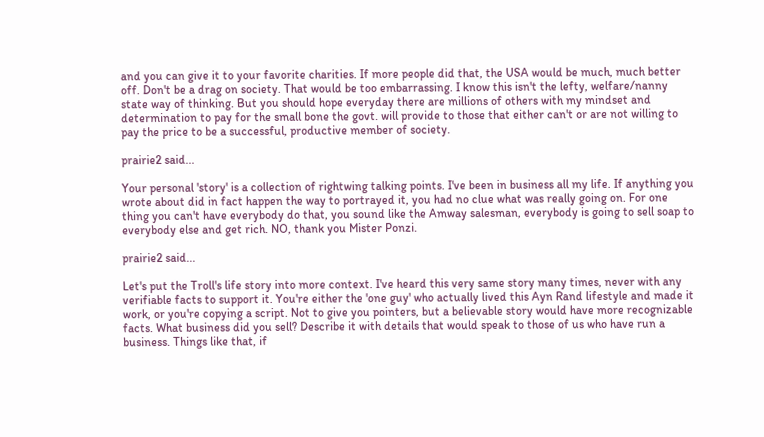and you can give it to your favorite charities. If more people did that, the USA would be much, much better off. Don't be a drag on society. That would be too embarrassing. I know this isn't the lefty, welfare/nanny state way of thinking. But you should hope everyday there are millions of others with my mindset and determination to pay for the small bone the govt. will provide to those that either can't or are not willing to pay the price to be a successful, productive member of society.

prairie2 said...

Your personal 'story' is a collection of rightwing talking points. I've been in business all my life. If anything you wrote about did in fact happen the way to portrayed it, you had no clue what was really going on. For one thing you can't have everybody do that, you sound like the Amway salesman, everybody is going to sell soap to everybody else and get rich. NO, thank you Mister Ponzi.

prairie2 said...

Let's put the Troll's life story into more context. I've heard this very same story many times, never with any verifiable facts to support it. You're either the 'one guy' who actually lived this Ayn Rand lifestyle and made it work, or you're copying a script. Not to give you pointers, but a believable story would have more recognizable facts. What business did you sell? Describe it with details that would speak to those of us who have run a business. Things like that, if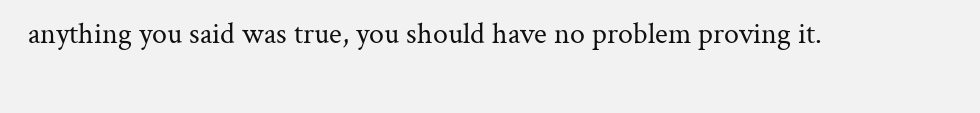anything you said was true, you should have no problem proving it.